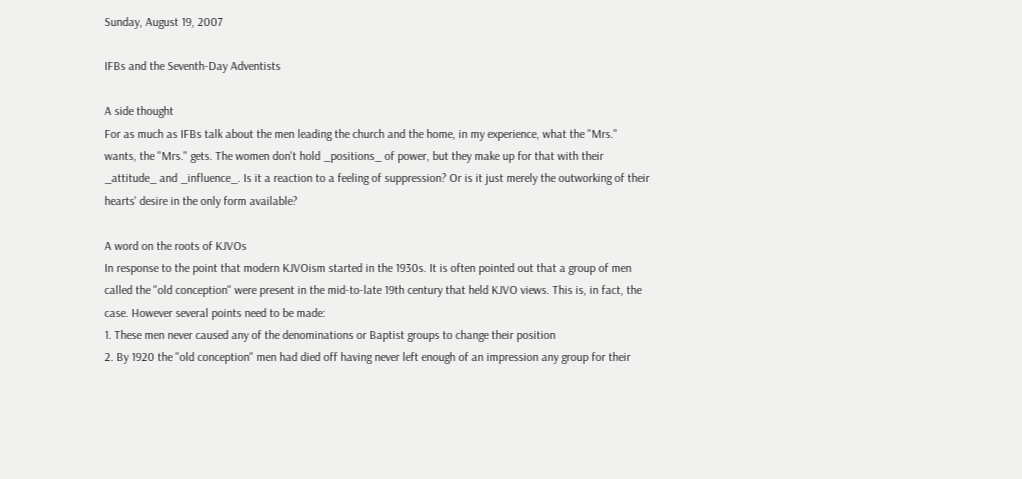Sunday, August 19, 2007

IFBs and the Seventh-Day Adventists

A side thought
For as much as IFBs talk about the men leading the church and the home, in my experience, what the "Mrs." wants, the "Mrs." gets. The women don't hold _positions_ of power, but they make up for that with their _attitude_ and _influence_. Is it a reaction to a feeling of suppression? Or is it just merely the outworking of their hearts' desire in the only form available?

A word on the roots of KJVOs
In response to the point that modern KJVOism started in the 1930s. It is often pointed out that a group of men called the "old conception" were present in the mid-to-late 19th century that held KJVO views. This is, in fact, the case. However several points need to be made:
1. These men never caused any of the denominations or Baptist groups to change their position
2. By 1920 the "old conception" men had died off having never left enough of an impression any group for their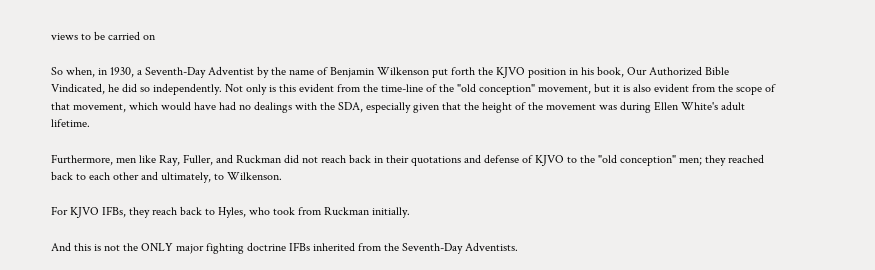views to be carried on

So when, in 1930, a Seventh-Day Adventist by the name of Benjamin Wilkenson put forth the KJVO position in his book, Our Authorized Bible Vindicated, he did so independently. Not only is this evident from the time-line of the "old conception" movement, but it is also evident from the scope of that movement, which would have had no dealings with the SDA, especially given that the height of the movement was during Ellen White's adult lifetime.

Furthermore, men like Ray, Fuller, and Ruckman did not reach back in their quotations and defense of KJVO to the "old conception" men; they reached back to each other and ultimately, to Wilkenson.

For KJVO IFBs, they reach back to Hyles, who took from Ruckman initially.

And this is not the ONLY major fighting doctrine IFBs inherited from the Seventh-Day Adventists.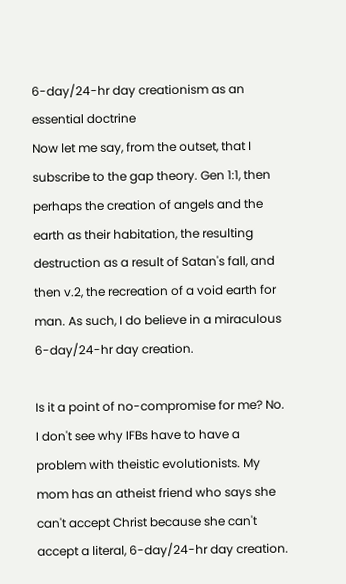6-day/24-hr day creationism as an essential doctrine
Now let me say, from the outset, that I subscribe to the gap theory. Gen 1:1, then perhaps the creation of angels and the earth as their habitation, the resulting destruction as a result of Satan's fall, and then v.2, the recreation of a void earth for man. As such, I do believe in a miraculous 6-day/24-hr day creation.

Is it a point of no-compromise for me? No. I don't see why IFBs have to have a problem with theistic evolutionists. My mom has an atheist friend who says she can't accept Christ because she can't accept a literal, 6-day/24-hr day creation.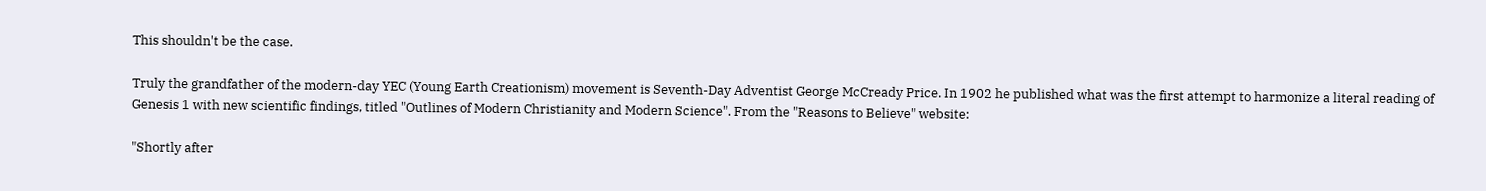This shouldn't be the case.

Truly the grandfather of the modern-day YEC (Young Earth Creationism) movement is Seventh-Day Adventist George McCready Price. In 1902 he published what was the first attempt to harmonize a literal reading of Genesis 1 with new scientific findings, titled "Outlines of Modern Christianity and Modern Science". From the "Reasons to Believe" website:

"Shortly after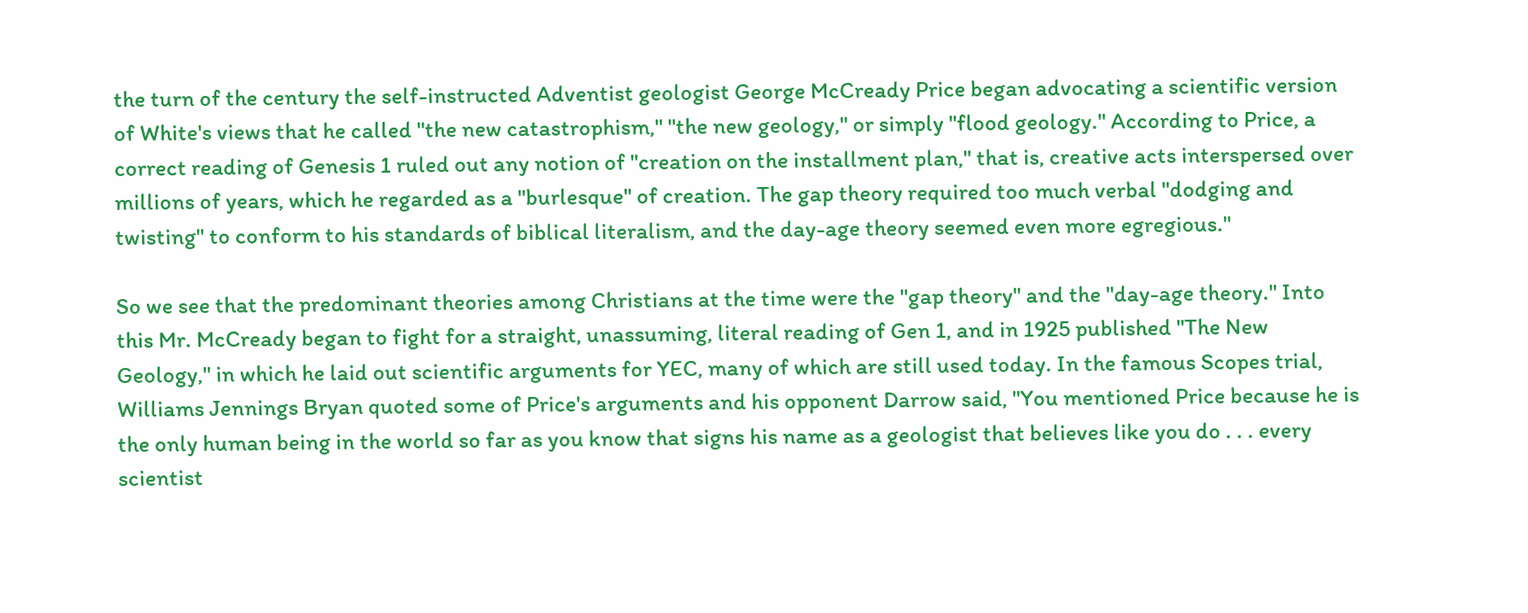the turn of the century the self-instructed Adventist geologist George McCready Price began advocating a scientific version of White's views that he called "the new catastrophism," "the new geology," or simply "flood geology." According to Price, a correct reading of Genesis 1 ruled out any notion of "creation on the installment plan," that is, creative acts interspersed over millions of years, which he regarded as a "burlesque" of creation. The gap theory required too much verbal "dodging and twisting" to conform to his standards of biblical literalism, and the day-age theory seemed even more egregious."

So we see that the predominant theories among Christians at the time were the "gap theory" and the "day-age theory." Into this Mr. McCready began to fight for a straight, unassuming, literal reading of Gen 1, and in 1925 published "The New Geology," in which he laid out scientific arguments for YEC, many of which are still used today. In the famous Scopes trial, Williams Jennings Bryan quoted some of Price's arguments and his opponent Darrow said, "You mentioned Price because he is the only human being in the world so far as you know that signs his name as a geologist that believes like you do . . . every scientist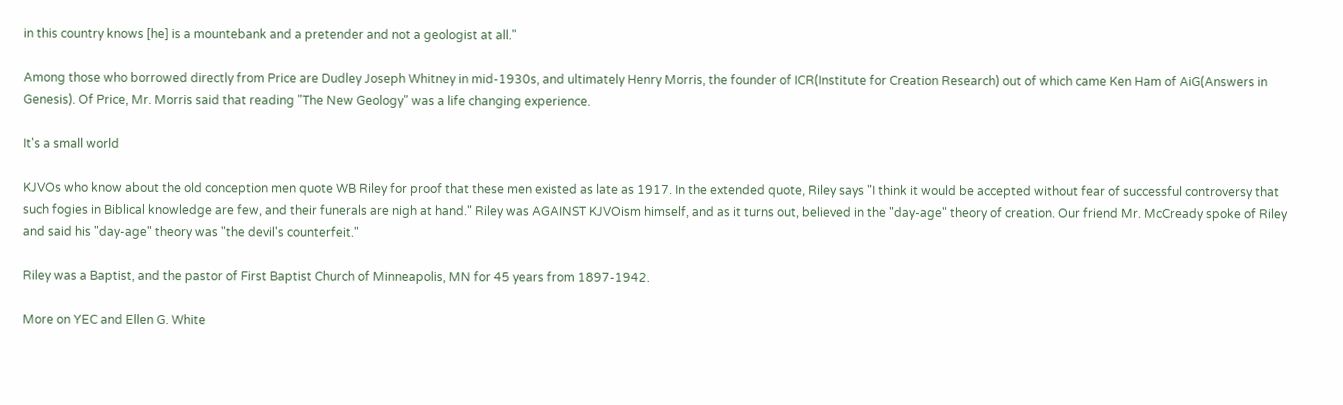in this country knows [he] is a mountebank and a pretender and not a geologist at all."

Among those who borrowed directly from Price are Dudley Joseph Whitney in mid-1930s, and ultimately Henry Morris, the founder of ICR(Institute for Creation Research) out of which came Ken Ham of AiG(Answers in Genesis). Of Price, Mr. Morris said that reading "The New Geology" was a life changing experience.

It's a small world

KJVOs who know about the old conception men quote WB Riley for proof that these men existed as late as 1917. In the extended quote, Riley says "I think it would be accepted without fear of successful controversy that such fogies in Biblical knowledge are few, and their funerals are nigh at hand." Riley was AGAINST KJVOism himself, and as it turns out, believed in the "day-age" theory of creation. Our friend Mr. McCready spoke of Riley and said his "day-age" theory was "the devil's counterfeit."

Riley was a Baptist, and the pastor of First Baptist Church of Minneapolis, MN for 45 years from 1897-1942.

More on YEC and Ellen G. White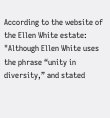According to the website of the Ellen White estate:
"Although Ellen White uses the phrase “unity in diversity,” and stated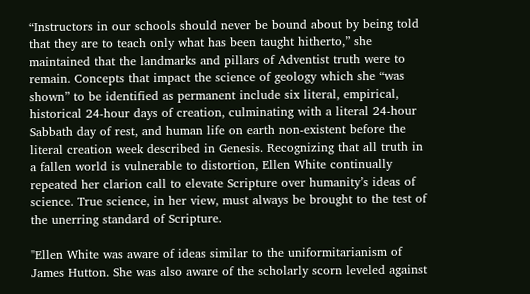“Instructors in our schools should never be bound about by being told that they are to teach only what has been taught hitherto,” she maintained that the landmarks and pillars of Adventist truth were to remain. Concepts that impact the science of geology which she “was shown” to be identified as permanent include six literal, empirical, historical 24-hour days of creation, culminating with a literal 24-hour Sabbath day of rest, and human life on earth non-existent before the literal creation week described in Genesis. Recognizing that all truth in a fallen world is vulnerable to distortion, Ellen White continually repeated her clarion call to elevate Scripture over humanity’s ideas of science. True science, in her view, must always be brought to the test of the unerring standard of Scripture.

"Ellen White was aware of ideas similar to the uniformitarianism of James Hutton. She was also aware of the scholarly scorn leveled against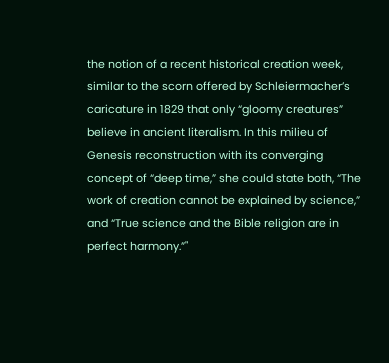the notion of a recent historical creation week, similar to the scorn offered by Schleiermacher’s caricature in 1829 that only “gloomy creatures” believe in ancient literalism. In this milieu of Genesis reconstruction with its converging concept of “deep time,” she could state both, “The work of creation cannot be explained by science,” and “True science and the Bible religion are in perfect harmony.”"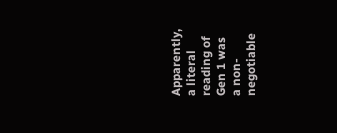Apparently, a literal reading of Gen 1 was a non-negotiable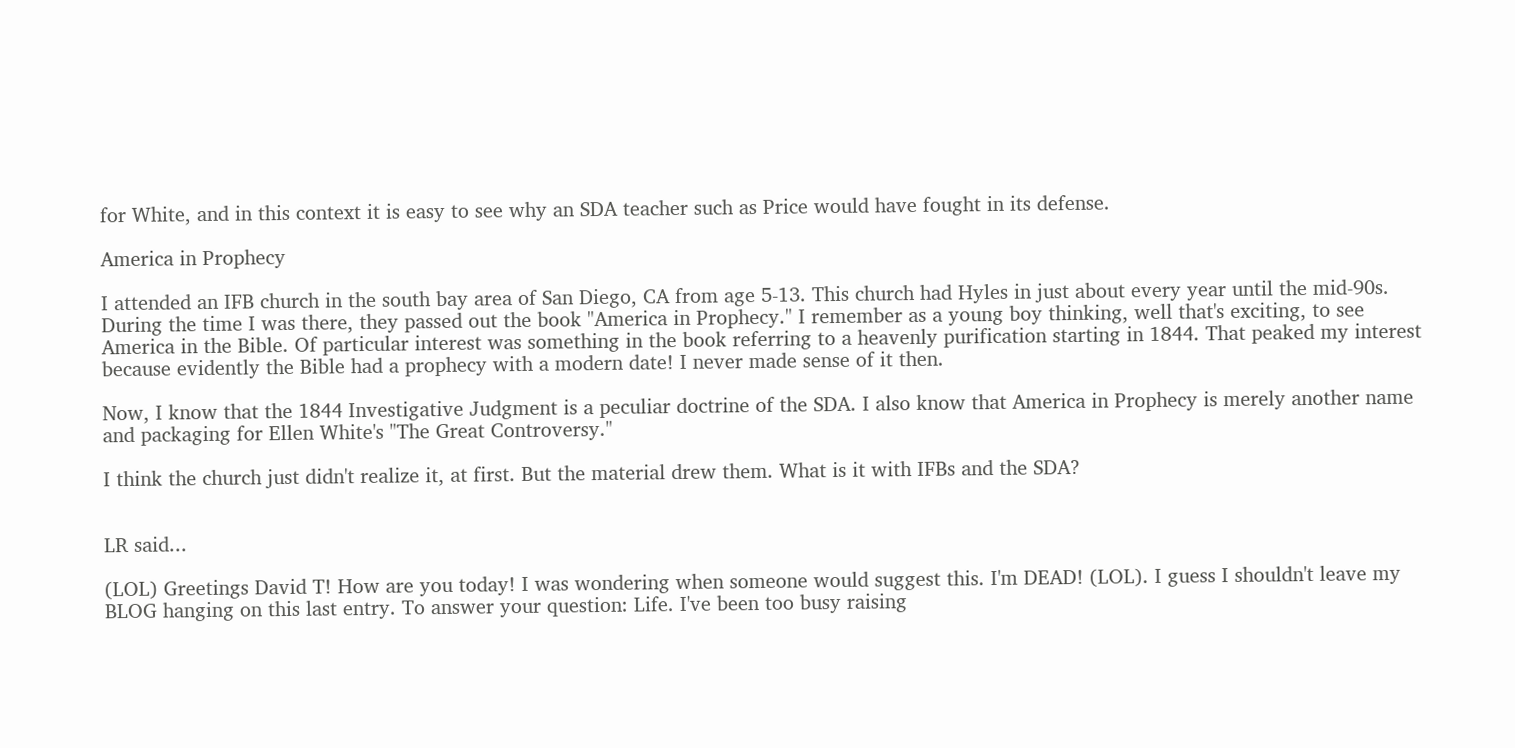for White, and in this context it is easy to see why an SDA teacher such as Price would have fought in its defense.

America in Prophecy

I attended an IFB church in the south bay area of San Diego, CA from age 5-13. This church had Hyles in just about every year until the mid-90s. During the time I was there, they passed out the book "America in Prophecy." I remember as a young boy thinking, well that's exciting, to see America in the Bible. Of particular interest was something in the book referring to a heavenly purification starting in 1844. That peaked my interest because evidently the Bible had a prophecy with a modern date! I never made sense of it then.

Now, I know that the 1844 Investigative Judgment is a peculiar doctrine of the SDA. I also know that America in Prophecy is merely another name and packaging for Ellen White's "The Great Controversy."

I think the church just didn't realize it, at first. But the material drew them. What is it with IFBs and the SDA?


LR said...

(LOL) Greetings David T! How are you today! I was wondering when someone would suggest this. I'm DEAD! (LOL). I guess I shouldn't leave my BLOG hanging on this last entry. To answer your question: Life. I've been too busy raising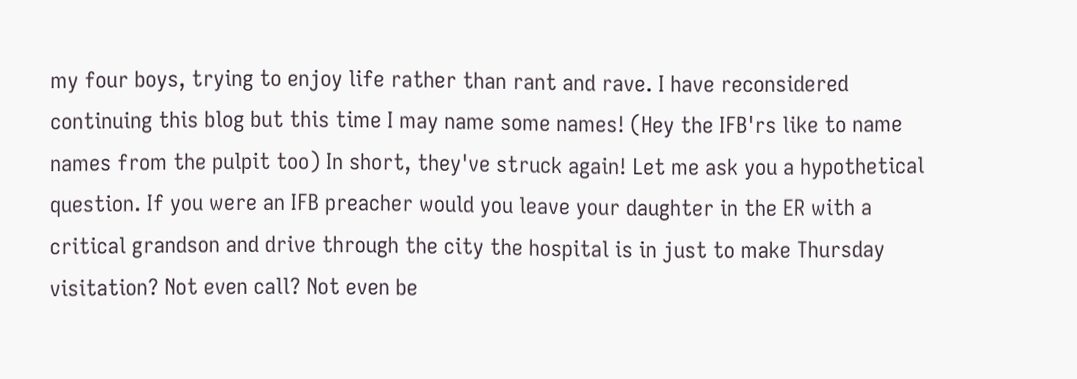my four boys, trying to enjoy life rather than rant and rave. I have reconsidered continuing this blog but this time I may name some names! (Hey the IFB'rs like to name names from the pulpit too) In short, they've struck again! Let me ask you a hypothetical question. If you were an IFB preacher would you leave your daughter in the ER with a critical grandson and drive through the city the hospital is in just to make Thursday visitation? Not even call? Not even be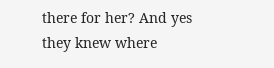there for her? And yes they knew where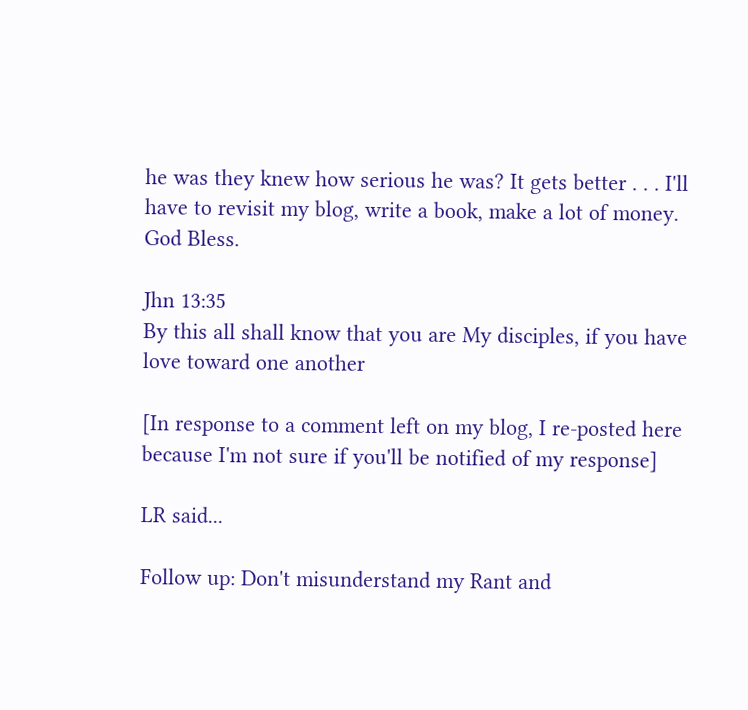he was they knew how serious he was? It gets better . . . I'll have to revisit my blog, write a book, make a lot of money. God Bless.

Jhn 13:35
By this all shall know that you are My disciples, if you have love toward one another

[In response to a comment left on my blog, I re-posted here because I'm not sure if you'll be notified of my response]

LR said...

Follow up: Don't misunderstand my Rant and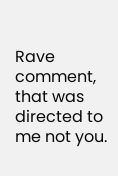Rave comment, that was directed to me not you.